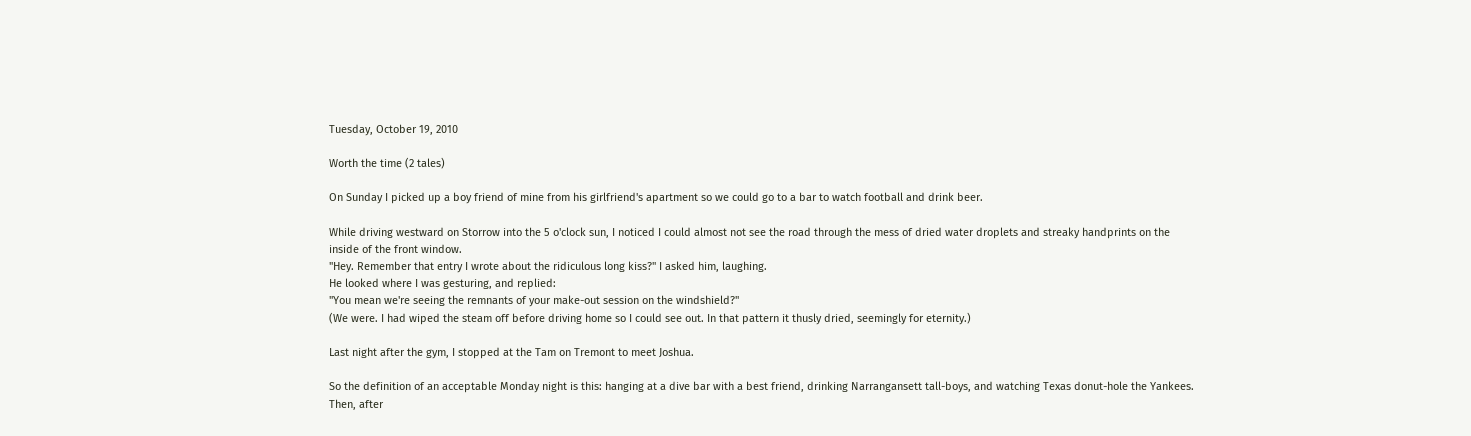Tuesday, October 19, 2010

Worth the time (2 tales)

On Sunday I picked up a boy friend of mine from his girlfriend's apartment so we could go to a bar to watch football and drink beer.

While driving westward on Storrow into the 5 o'clock sun, I noticed I could almost not see the road through the mess of dried water droplets and streaky handprints on the inside of the front window.
"Hey. Remember that entry I wrote about the ridiculous long kiss?" I asked him, laughing.
He looked where I was gesturing, and replied:
"You mean we're seeing the remnants of your make-out session on the windshield?"
(We were. I had wiped the steam off before driving home so I could see out. In that pattern it thusly dried, seemingly for eternity.)

Last night after the gym, I stopped at the Tam on Tremont to meet Joshua.

So the definition of an acceptable Monday night is this: hanging at a dive bar with a best friend, drinking Narrangansett tall-boys, and watching Texas donut-hole the Yankees. Then, after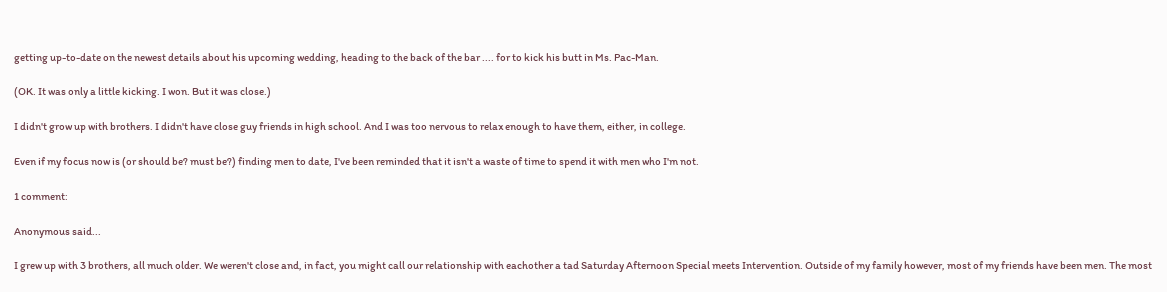getting up-to-date on the newest details about his upcoming wedding, heading to the back of the bar .... for to kick his butt in Ms. Pac-Man.

(OK. It was only a little kicking. I won. But it was close.)

I didn't grow up with brothers. I didn't have close guy friends in high school. And I was too nervous to relax enough to have them, either, in college.

Even if my focus now is (or should be? must be?) finding men to date, I've been reminded that it isn't a waste of time to spend it with men who I'm not.

1 comment:

Anonymous said...

I grew up with 3 brothers, all much older. We weren't close and, in fact, you might call our relationship with eachother a tad Saturday Afternoon Special meets Intervention. Outside of my family however, most of my friends have been men. The most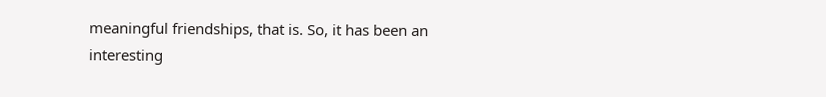meaningful friendships, that is. So, it has been an interesting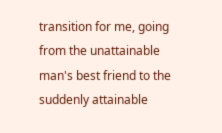transition for me, going from the unattainable man's best friend to the suddenly attainable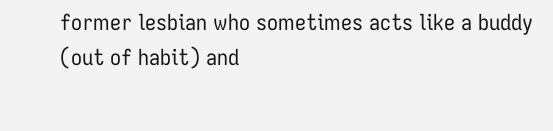former lesbian who sometimes acts like a buddy (out of habit) and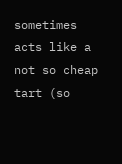sometimes acts like a not so cheap tart (so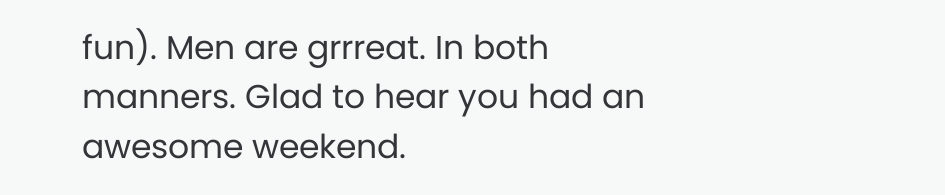fun). Men are grrreat. In both manners. Glad to hear you had an awesome weekend.